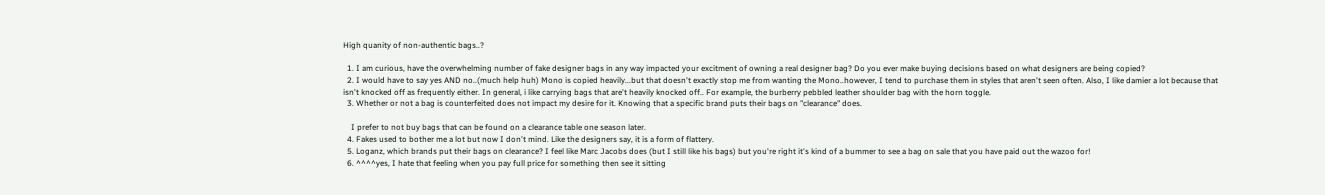High quanity of non-authentic bags..?

  1. I am curious, have the overwhelming number of fake designer bags in any way impacted your excitment of owning a real designer bag? Do you ever make buying decisions based on what designers are being copied?
  2. I would have to say yes AND no..(much help huh) Mono is copied heavily...but that doesn't exactly stop me from wanting the Mono..however, I tend to purchase them in styles that aren't seen often. Also, I like damier a lot because that isn't knocked off as frequently either. In general, i like carrying bags that are't heavily knocked off.. For example, the burberry pebbled leather shoulder bag with the horn toggle.
  3. Whether or not a bag is counterfeited does not impact my desire for it. Knowing that a specific brand puts their bags on "clearance" does.

    I prefer to not buy bags that can be found on a clearance table one season later.
  4. Fakes used to bother me a lot but now I don't mind. Like the designers say, it is a form of flattery.
  5. Loganz, which brands put their bags on clearance? I feel like Marc Jacobs does (but I still like his bags) but you're right it's kind of a bummer to see a bag on sale that you have paid out the wazoo for!
  6. ^^^^yes, I hate that feeling when you pay full price for something then see it sitting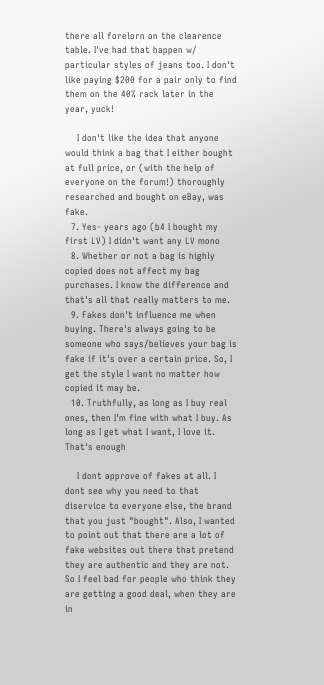there all forelorn on the clearence table. I've had that happen w/ particular styles of jeans too. I don't like paying $200 for a pair only to find them on the 40% rack later in the year, yuck!

    I don't like the idea that anyone would think a bag that I either bought at full price, or (with the help of everyone on the forum!) thoroughly researched and bought on eBay, was fake.
  7. Yes- years ago (b4 I bought my first LV) I didn't want any LV mono
  8. Whether or not a bag is highly copied does not affect my bag purchases. I know the difference and that's all that really matters to me.
  9. Fakes don't influence me when buying. There's always going to be someone who says/believes your bag is fake if it's over a certain price. So, I get the style I want no matter how copied it may be.
  10. Truthfully, as long as I buy real ones, then I'm fine with what I buy. As long as I get what I want, I love it. That's enough

    I dont approve of fakes at all. I dont see why you need to that diservice to everyone else, the brand that you just "bought". Also, I wanted to point out that there are a lot of fake websites out there that pretend they are authentic and they are not. So I feel bad for people who think they are getting a good deal, when they are in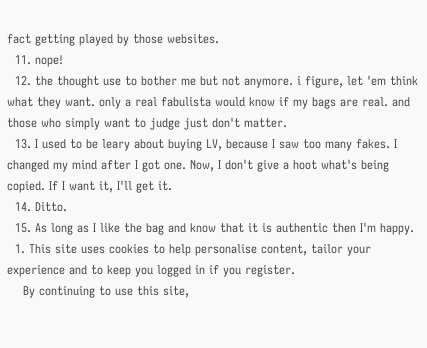fact getting played by those websites.
  11. nope!
  12. the thought use to bother me but not anymore. i figure, let 'em think what they want. only a real fabulista would know if my bags are real. and those who simply want to judge just don't matter.
  13. I used to be leary about buying LV, because I saw too many fakes. I changed my mind after I got one. Now, I don't give a hoot what's being copied. If I want it, I'll get it.
  14. Ditto.
  15. As long as I like the bag and know that it is authentic then I'm happy.
  1. This site uses cookies to help personalise content, tailor your experience and to keep you logged in if you register.
    By continuing to use this site,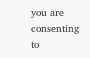you are consenting to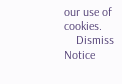our use of cookies.
    Dismiss Notice